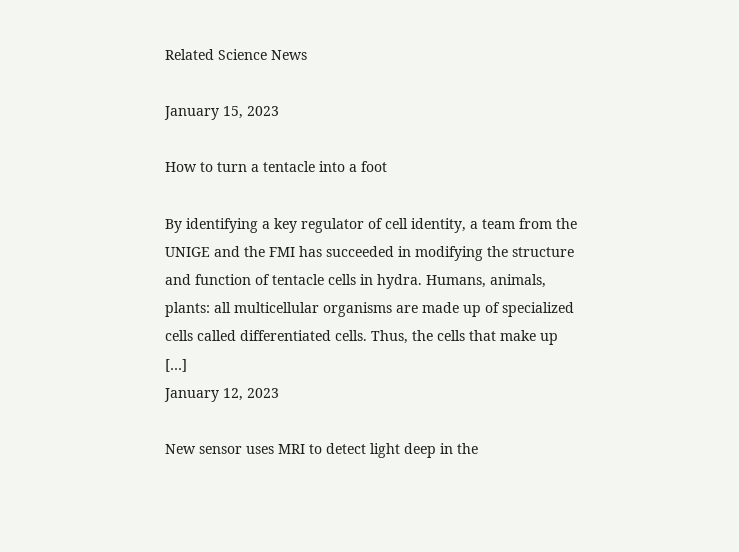Related Science News

January 15, 2023

How to turn a tentacle into a foot

By identifying a key regulator of cell identity, a team from the UNIGE and the FMI has succeeded in modifying the structure and function of tentacle cells in hydra. Humans, animals, plants: all multicellular organisms are made up of specialized cells called differentiated cells. Thus, the cells that make up […]
January 12, 2023

New sensor uses MRI to detect light deep in the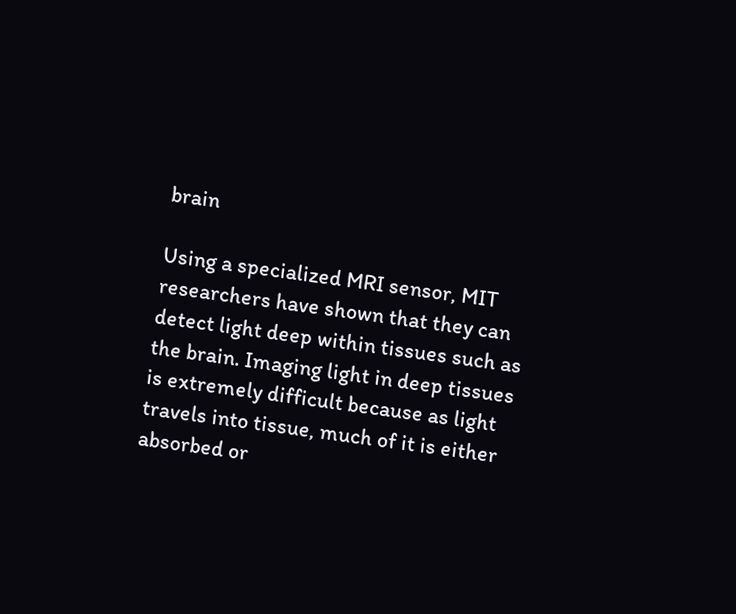brain

Using a specialized MRI sensor, MIT researchers have shown that they can detect light deep within tissues such as the brain. Imaging light in deep tissues is extremely difficult because as light travels into tissue, much of it is either absorbed or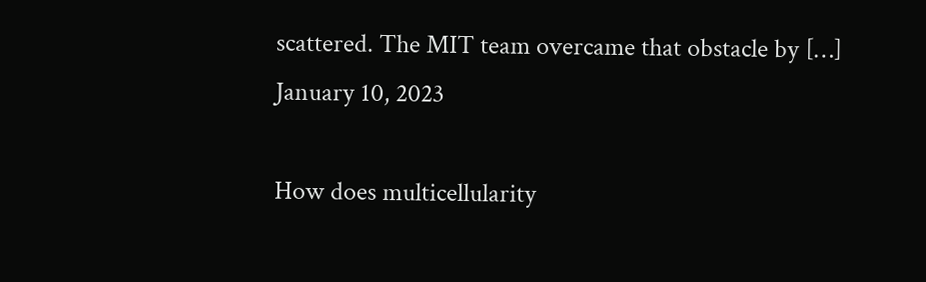scattered. The MIT team overcame that obstacle by […]
January 10, 2023

How does multicellularity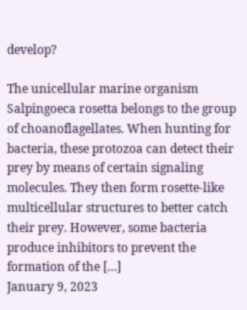develop?

The unicellular marine organism Salpingoeca rosetta belongs to the group of choanoflagellates. When hunting for bacteria, these protozoa can detect their prey by means of certain signaling molecules. They then form rosette-like multicellular structures to better catch their prey. However, some bacteria produce inhibitors to prevent the formation of the […]
January 9, 2023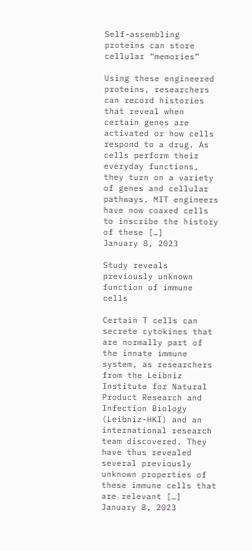Self-assembling proteins can store cellular “memories”

Using these engineered proteins, researchers can record histories that reveal when certain genes are activated or how cells respond to a drug. As cells perform their everyday functions, they turn on a variety of genes and cellular pathways. MIT engineers have now coaxed cells to inscribe the history of these […]
January 8, 2023

Study reveals previously unknown function of immune cells

Certain T cells can secrete cytokines that are normally part of the innate immune system, as researchers from the Leibniz Institute for Natural Product Research and Infection Biology (Leibniz-HKI) and an international research team discovered. They have thus revealed several previously unknown properties of these immune cells that are relevant […]
January 8, 2023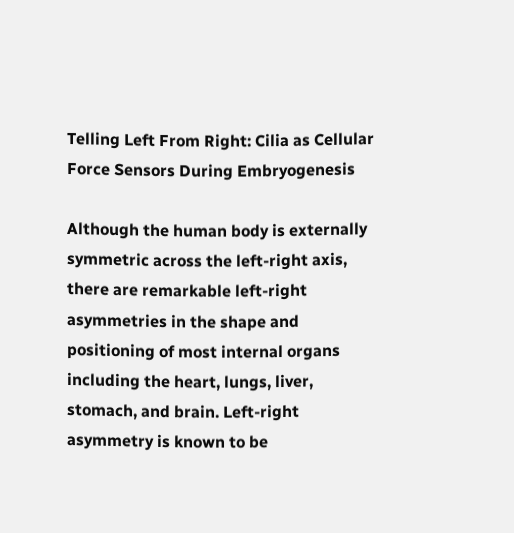Telling Left From Right: Cilia as Cellular Force Sensors During Embryogenesis

Although the human body is externally symmetric across the left-right axis, there are remarkable left-right asymmetries in the shape and positioning of most internal organs including the heart, lungs, liver, stomach, and brain. Left-right asymmetry is known to be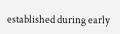established during early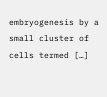embryogenesis by a small cluster of cells termed […]